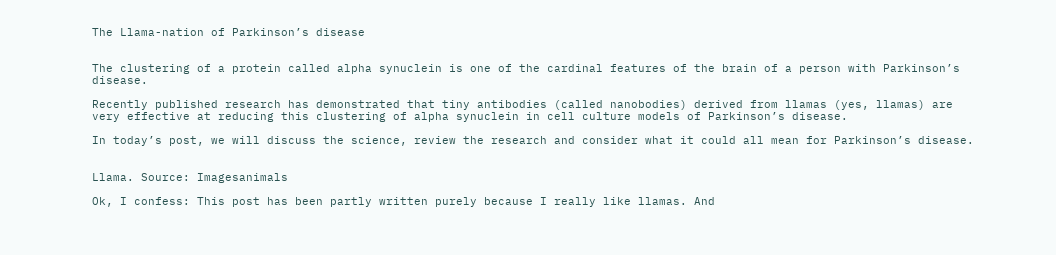The Llama-nation of Parkinson’s disease


The clustering of a protein called alpha synuclein is one of the cardinal features of the brain of a person with Parkinson’s disease.

Recently published research has demonstrated that tiny antibodies (called nanobodies) derived from llamas (yes, llamas) are very effective at reducing this clustering of alpha synuclein in cell culture models of Parkinson’s disease.

In today’s post, we will discuss the science, review the research and consider what it could all mean for Parkinson’s disease.


Llama. Source: Imagesanimals

Ok, I confess: This post has been partly written purely because I really like llamas. And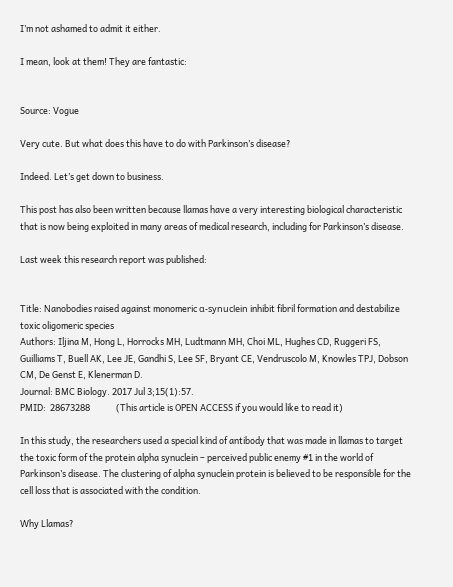I’m not ashamed to admit it either.

I mean, look at them! They are fantastic:


Source: Vogue

Very cute. But what does this have to do with Parkinson’s disease?

Indeed. Let’s get down to business.

This post has also been written because llamas have a very interesting biological characteristic that is now being exploited in many areas of medical research, including for Parkinson’s disease.

Last week this research report was published:


Title: Nanobodies raised against monomeric ɑ-synuclein inhibit fibril formation and destabilize toxic oligomeric species
Authors: Iljina M, Hong L, Horrocks MH, Ludtmann MH, Choi ML, Hughes CD, Ruggeri FS, Guilliams T, Buell AK, Lee JE, Gandhi S, Lee SF, Bryant CE, Vendruscolo M, Knowles TPJ, Dobson CM, De Genst E, Klenerman D.
Journal: BMC Biology. 2017 Jul 3;15(1):57.
PMID:  28673288             (This article is OPEN ACCESS if you would like to read it)

In this study, the researchers used a special kind of antibody that was made in llamas to target the toxic form of the protein alpha synuclein – perceived public enemy #1 in the world of Parkinson’s disease. The clustering of alpha synuclein protein is believed to be responsible for the cell loss that is associated with the condition.

Why Llamas?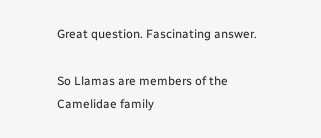Great question. Fascinating answer.

So Llamas are members of the Camelidae family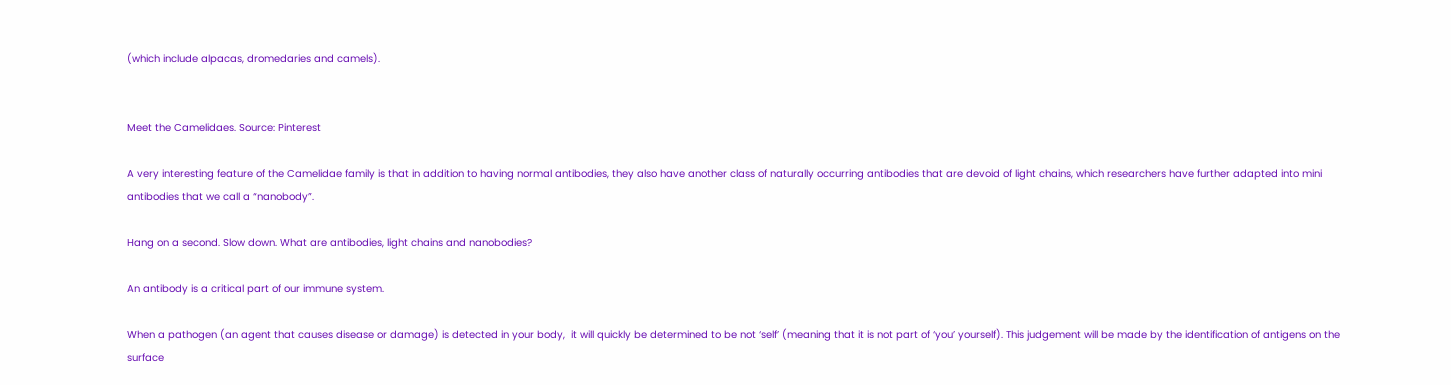(which include alpacas, dromedaries and camels).


Meet the Camelidaes. Source: Pinterest

A very interesting feature of the Camelidae family is that in addition to having normal antibodies, they also have another class of naturally occurring antibodies that are devoid of light chains, which researchers have further adapted into mini antibodies that we call a “nanobody”.

Hang on a second. Slow down. What are antibodies, light chains and nanobodies?

An antibody is a critical part of our immune system.

When a pathogen (an agent that causes disease or damage) is detected in your body,  it will quickly be determined to be not ‘self’ (meaning that it is not part of ‘you’ yourself). This judgement will be made by the identification of antigens on the surface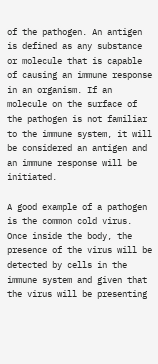of the pathogen. An antigen is defined as any substance or molecule that is capable of causing an immune response in an organism. If an molecule on the surface of the pathogen is not familiar to the immune system, it will be considered an antigen and an immune response will be initiated.

A good example of a pathogen is the common cold virus. Once inside the body, the presence of the virus will be detected by cells in the immune system and given that the virus will be presenting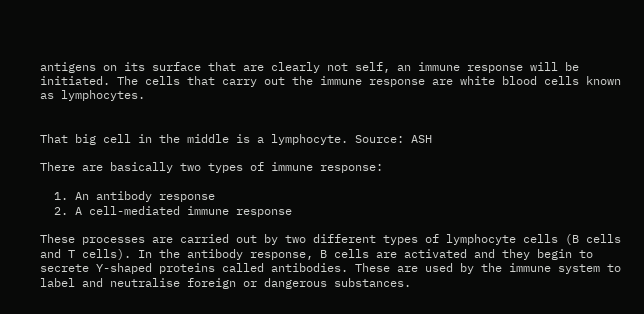antigens on its surface that are clearly not self, an immune response will be initiated. The cells that carry out the immune response are white blood cells known as lymphocytes.


That big cell in the middle is a lymphocyte. Source: ASH

There are basically two types of immune response:

  1. An antibody response
  2. A cell-mediated immune response

These processes are carried out by two different types of lymphocyte cells (B cells and T cells). In the antibody response, B cells are activated and they begin to secrete Y-shaped proteins called antibodies. These are used by the immune system to label and neutralise foreign or dangerous substances.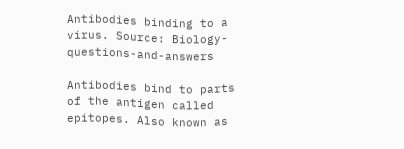Antibodies binding to a virus. Source: Biology-questions-and-answers

Antibodies bind to parts of the antigen called epitopes. Also known as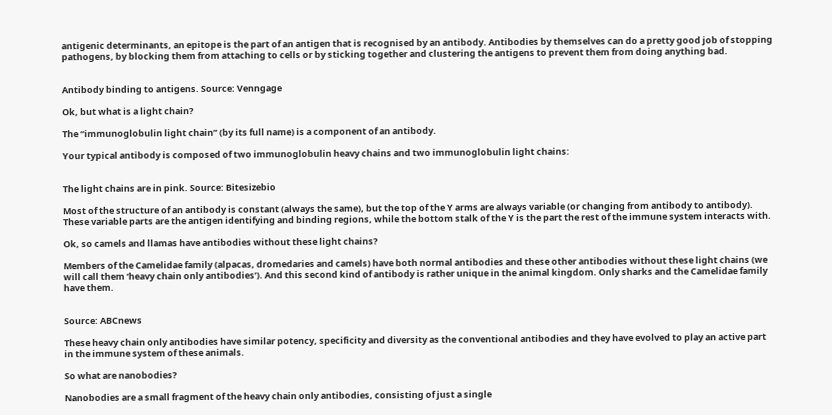antigenic determinants, an epitope is the part of an antigen that is recognised by an antibody. Antibodies by themselves can do a pretty good job of stopping pathogens, by blocking them from attaching to cells or by sticking together and clustering the antigens to prevent them from doing anything bad.


Antibody binding to antigens. Source: Venngage

Ok, but what is a light chain?

The “immunoglobulin light chain” (by its full name) is a component of an antibody.

Your typical antibody is composed of two immunoglobulin heavy chains and two immunoglobulin light chains:


The light chains are in pink. Source: Bitesizebio

Most of the structure of an antibody is constant (always the same), but the top of the Y arms are always variable (or changing from antibody to antibody). These variable parts are the antigen identifying and binding regions, while the bottom stalk of the Y is the part the rest of the immune system interacts with.

Ok, so camels and llamas have antibodies without these light chains?

Members of the Camelidae family (alpacas, dromedaries and camels) have both normal antibodies and these other antibodies without these light chains (we will call them ‘heavy chain only antibodies’). And this second kind of antibody is rather unique in the animal kingdom. Only sharks and the Camelidae family have them.


Source: ABCnews

These heavy chain only antibodies have similar potency, specificity and diversity as the conventional antibodies and they have evolved to play an active part in the immune system of these animals.

So what are nanobodies?

Nanobodies are a small fragment of the heavy chain only antibodies, consisting of just a single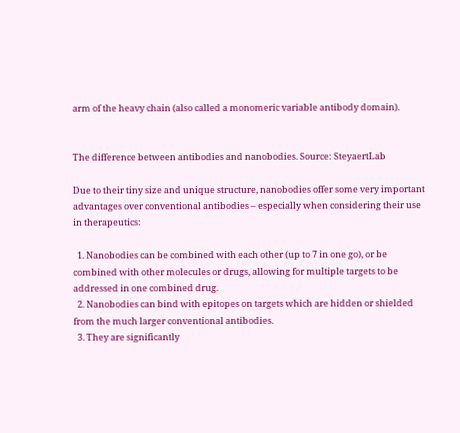arm of the heavy chain (also called a monomeric variable antibody domain).


The difference between antibodies and nanobodies. Source: SteyaertLab

Due to their tiny size and unique structure, nanobodies offer some very important advantages over conventional antibodies – especially when considering their use in therapeutics:

  1. Nanobodies can be combined with each other (up to 7 in one go), or be combined with other molecules or drugs, allowing for multiple targets to be addressed in one combined drug.
  2. Nanobodies can bind with epitopes on targets which are hidden or shielded from the much larger conventional antibodies.
  3. They are significantly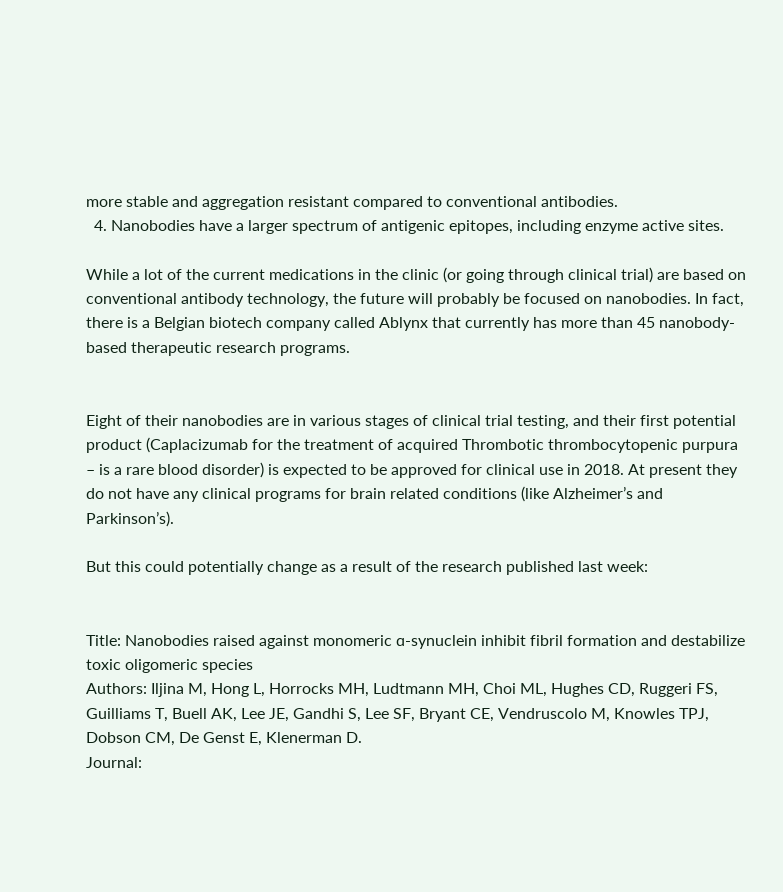more stable and aggregation resistant compared to conventional antibodies.
  4. Nanobodies have a larger spectrum of antigenic epitopes, including enzyme active sites.

While a lot of the current medications in the clinic (or going through clinical trial) are based on conventional antibody technology, the future will probably be focused on nanobodies. In fact, there is a Belgian biotech company called Ablynx that currently has more than 45 nanobody-based therapeutic research programs.


Eight of their nanobodies are in various stages of clinical trial testing, and their first potential product (Caplacizumab for the treatment of acquired Thrombotic thrombocytopenic purpura – is a rare blood disorder) is expected to be approved for clinical use in 2018. At present they do not have any clinical programs for brain related conditions (like Alzheimer’s and Parkinson’s).

But this could potentially change as a result of the research published last week:


Title: Nanobodies raised against monomeric ɑ-synuclein inhibit fibril formation and destabilize toxic oligomeric species
Authors: Iljina M, Hong L, Horrocks MH, Ludtmann MH, Choi ML, Hughes CD, Ruggeri FS, Guilliams T, Buell AK, Lee JE, Gandhi S, Lee SF, Bryant CE, Vendruscolo M, Knowles TPJ, Dobson CM, De Genst E, Klenerman D.
Journal: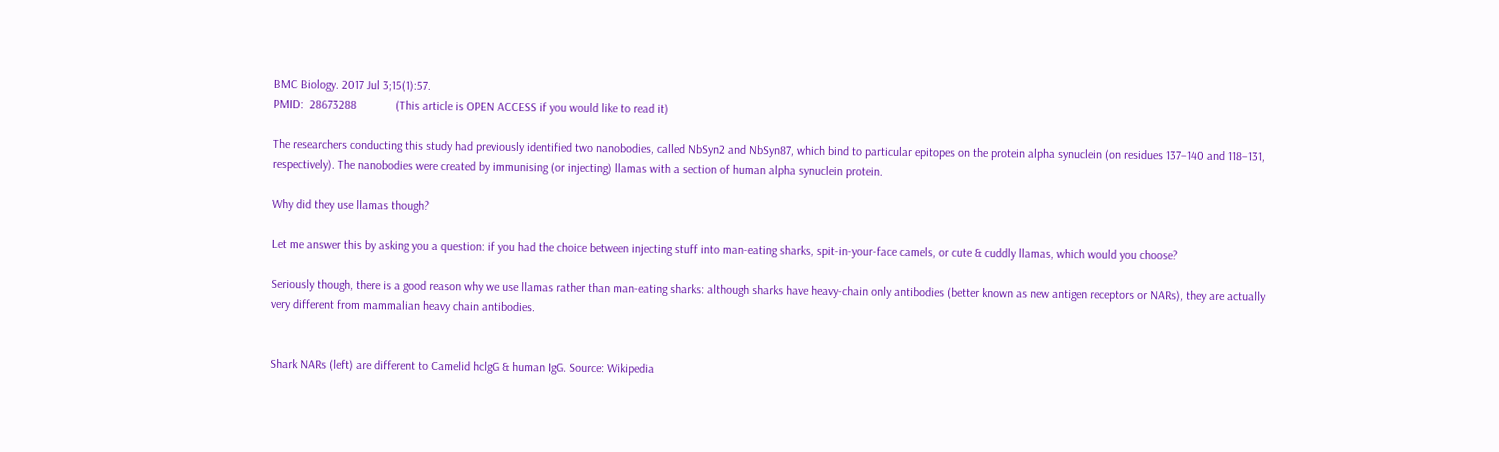BMC Biology. 2017 Jul 3;15(1):57.
PMID:  28673288             (This article is OPEN ACCESS if you would like to read it)

The researchers conducting this study had previously identified two nanobodies, called NbSyn2 and NbSyn87, which bind to particular epitopes on the protein alpha synuclein (on residues 137–140 and 118–131, respectively). The nanobodies were created by immunising (or injecting) llamas with a section of human alpha synuclein protein.

Why did they use llamas though?

Let me answer this by asking you a question: if you had the choice between injecting stuff into man-eating sharks, spit-in-your-face camels, or cute & cuddly llamas, which would you choose?

Seriously though, there is a good reason why we use llamas rather than man-eating sharks: although sharks have heavy-chain only antibodies (better known as new antigen receptors or NARs), they are actually very different from mammalian heavy chain antibodies.


Shark NARs (left) are different to Camelid hclgG & human IgG. Source: Wikipedia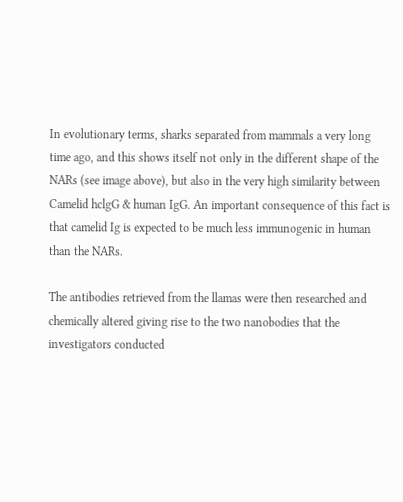In evolutionary terms, sharks separated from mammals a very long time ago, and this shows itself not only in the different shape of the NARs (see image above), but also in the very high similarity between Camelid hclgG & human IgG. An important consequence of this fact is that camelid Ig is expected to be much less immunogenic in human than the NARs.

The antibodies retrieved from the llamas were then researched and chemically altered giving rise to the two nanobodies that the investigators conducted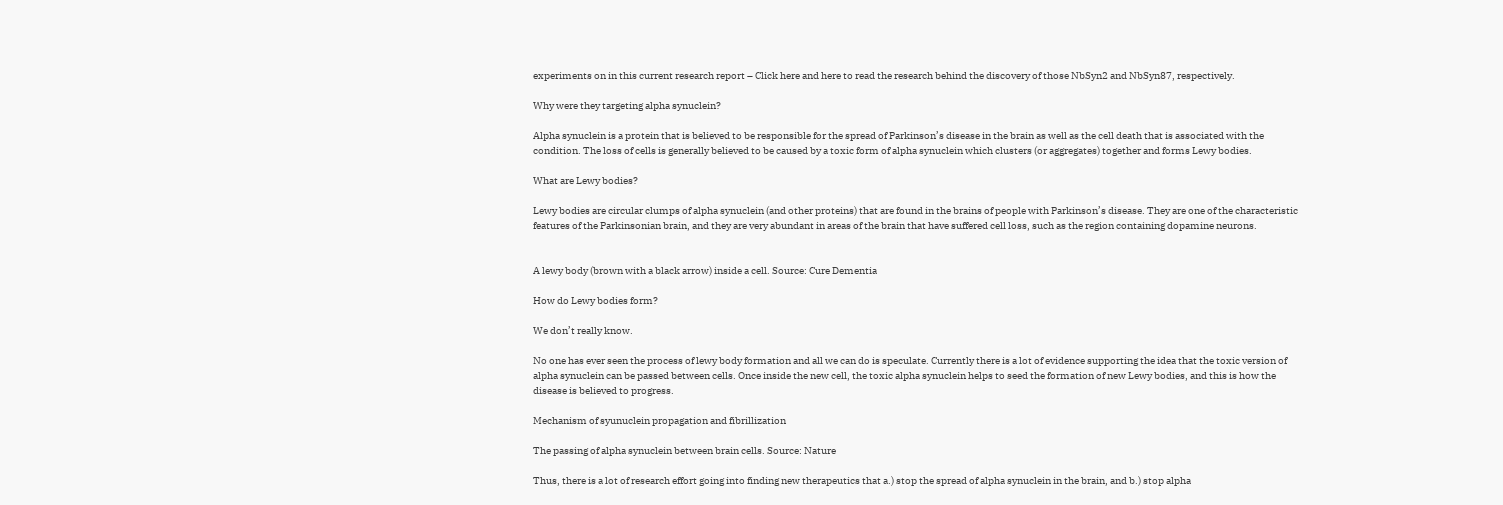experiments on in this current research report – Click here and here to read the research behind the discovery of those NbSyn2 and NbSyn87, respectively.

Why were they targeting alpha synuclein?

Alpha synuclein is a protein that is believed to be responsible for the spread of Parkinson’s disease in the brain as well as the cell death that is associated with the condition. The loss of cells is generally believed to be caused by a toxic form of alpha synuclein which clusters (or aggregates) together and forms Lewy bodies.

What are Lewy bodies?

Lewy bodies are circular clumps of alpha synuclein (and other proteins) that are found in the brains of people with Parkinson’s disease. They are one of the characteristic features of the Parkinsonian brain, and they are very abundant in areas of the brain that have suffered cell loss, such as the region containing dopamine neurons.


A lewy body (brown with a black arrow) inside a cell. Source: Cure Dementia

How do Lewy bodies form?

We don’t really know.

No one has ever seen the process of lewy body formation and all we can do is speculate. Currently there is a lot of evidence supporting the idea that the toxic version of alpha synuclein can be passed between cells. Once inside the new cell, the toxic alpha synuclein helps to seed the formation of new Lewy bodies, and this is how the disease is believed to progress.

Mechanism of syunuclein propagation and fibrillization

The passing of alpha synuclein between brain cells. Source: Nature

Thus, there is a lot of research effort going into finding new therapeutics that a.) stop the spread of alpha synuclein in the brain, and b.) stop alpha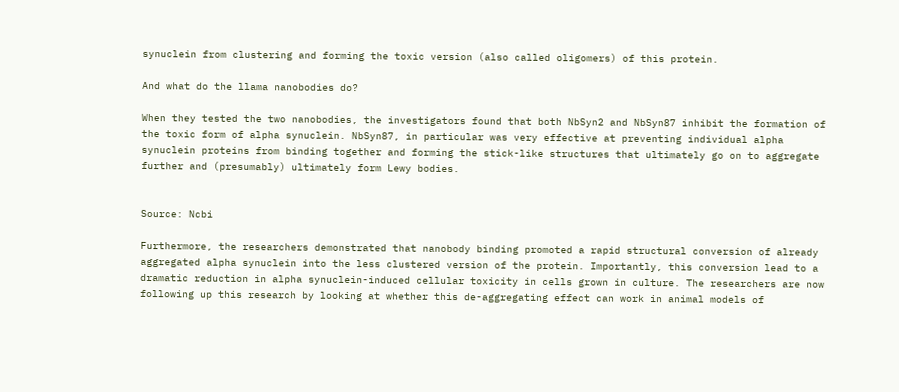synuclein from clustering and forming the toxic version (also called oligomers) of this protein.

And what do the llama nanobodies do?

When they tested the two nanobodies, the investigators found that both NbSyn2 and NbSyn87 inhibit the formation of the toxic form of alpha synuclein. NbSyn87, in particular was very effective at preventing individual alpha synuclein proteins from binding together and forming the stick-like structures that ultimately go on to aggregate further and (presumably) ultimately form Lewy bodies.


Source: Ncbi

Furthermore, the researchers demonstrated that nanobody binding promoted a rapid structural conversion of already aggregated alpha synuclein into the less clustered version of the protein. Importantly, this conversion lead to a dramatic reduction in alpha synuclein-induced cellular toxicity in cells grown in culture. The researchers are now following up this research by looking at whether this de-aggregating effect can work in animal models of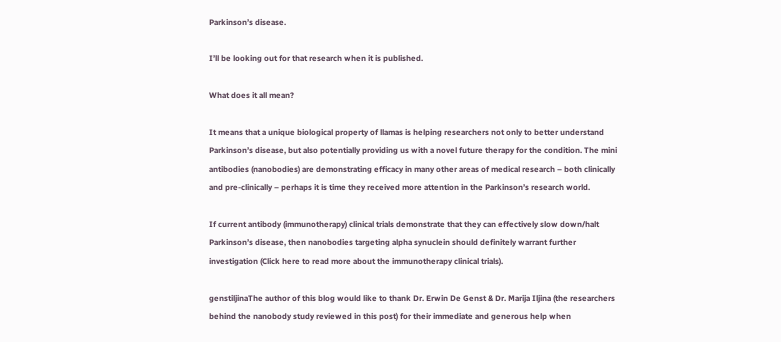Parkinson’s disease.

I’ll be looking out for that research when it is published.

What does it all mean?

It means that a unique biological property of llamas is helping researchers not only to better understand Parkinson’s disease, but also potentially providing us with a novel future therapy for the condition. The mini antibodies (nanobodies) are demonstrating efficacy in many other areas of medical research – both clinically and pre-clinically – perhaps it is time they received more attention in the Parkinson’s research world.

If current antibody (immunotherapy) clinical trials demonstrate that they can effectively slow down/halt Parkinson’s disease, then nanobodies targeting alpha synuclein should definitely warrant further investigation (Click here to read more about the immunotherapy clinical trials).

genstiljinaThe author of this blog would like to thank Dr. Erwin De Genst & Dr. Marija Iljina (the researchers behind the nanobody study reviewed in this post) for their immediate and generous help when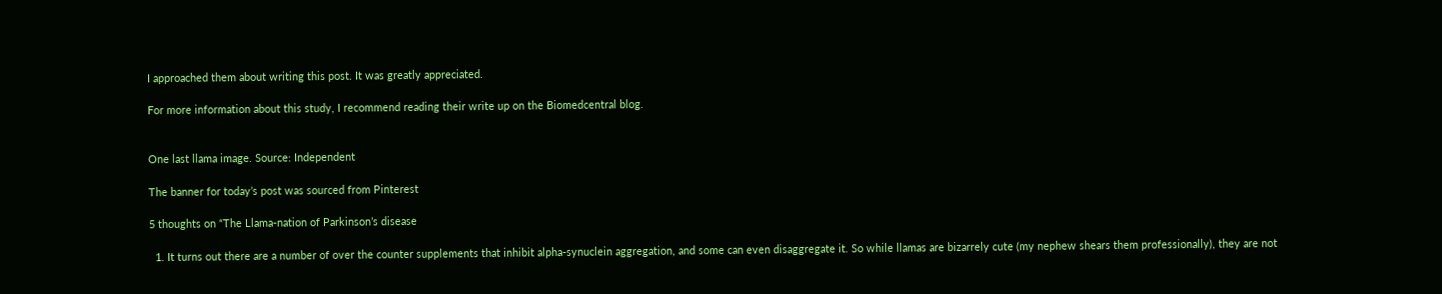I approached them about writing this post. It was greatly appreciated.

For more information about this study, I recommend reading their write up on the Biomedcentral blog.


One last llama image. Source: Independent

The banner for today’s post was sourced from Pinterest

5 thoughts on “The Llama-nation of Parkinson’s disease

  1. It turns out there are a number of over the counter supplements that inhibit alpha-synuclein aggregation, and some can even disaggregate it. So while llamas are bizarrely cute (my nephew shears them professionally), they are not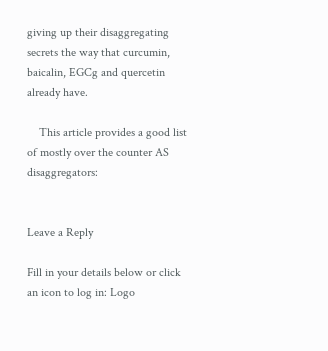giving up their disaggregating secrets the way that curcumin, baicalin, EGCg and quercetin already have.

    This article provides a good list of mostly over the counter AS disaggregators:


Leave a Reply

Fill in your details below or click an icon to log in: Logo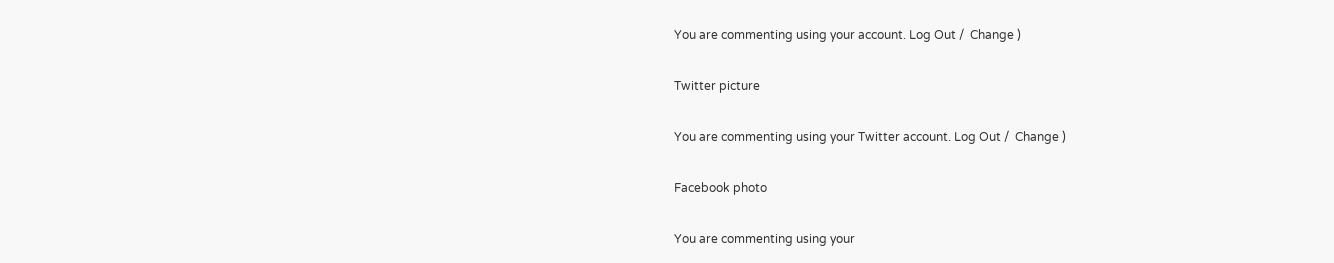You are commenting using your account. Log Out /  Change )

Twitter picture

You are commenting using your Twitter account. Log Out /  Change )

Facebook photo

You are commenting using your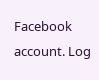Facebook account. Log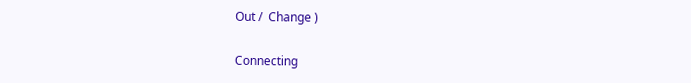Out /  Change )

Connecting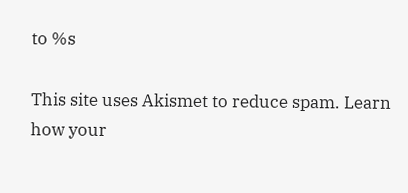to %s

This site uses Akismet to reduce spam. Learn how your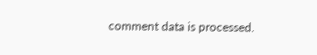comment data is processed.